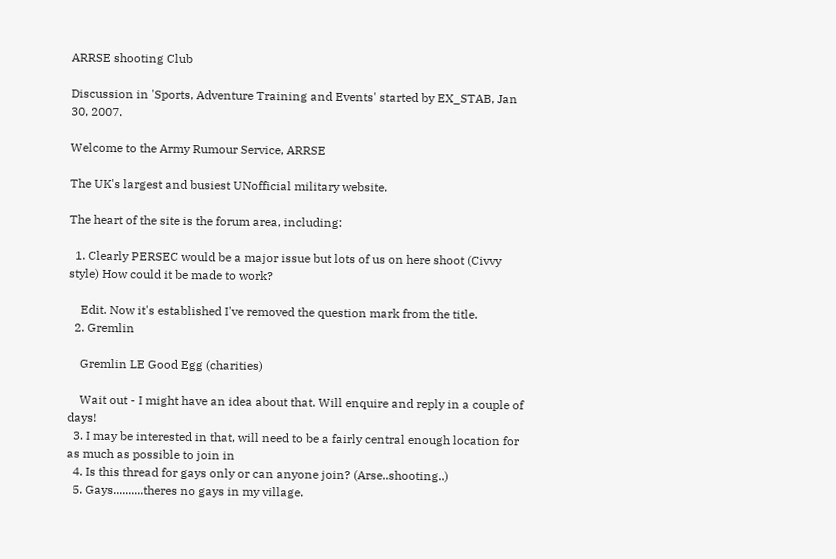ARRSE shooting Club

Discussion in 'Sports, Adventure Training and Events' started by EX_STAB, Jan 30, 2007.

Welcome to the Army Rumour Service, ARRSE

The UK's largest and busiest UNofficial military website.

The heart of the site is the forum area, including:

  1. Clearly PERSEC would be a major issue but lots of us on here shoot (Civvy style) How could it be made to work?

    Edit. Now it's established I've removed the question mark from the title.
  2. Gremlin

    Gremlin LE Good Egg (charities)

    Wait out - I might have an idea about that. Will enquire and reply in a couple of days!
  3. I may be interested in that, will need to be a fairly central enough location for as much as possible to join in
  4. Is this thread for gays only or can anyone join? (Arse..shooting..)
  5. Gays..........theres no gays in my village.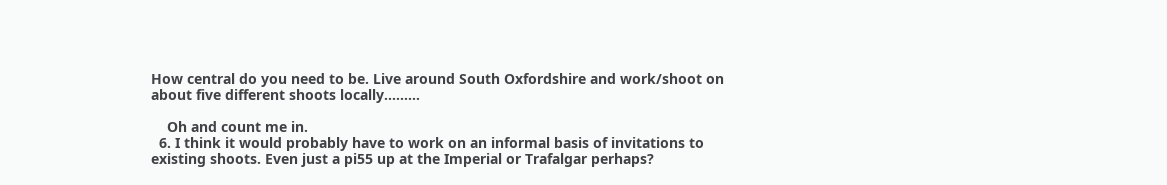How central do you need to be. Live around South Oxfordshire and work/shoot on about five different shoots locally.........

    Oh and count me in.
  6. I think it would probably have to work on an informal basis of invitations to existing shoots. Even just a pi55 up at the Imperial or Trafalgar perhaps?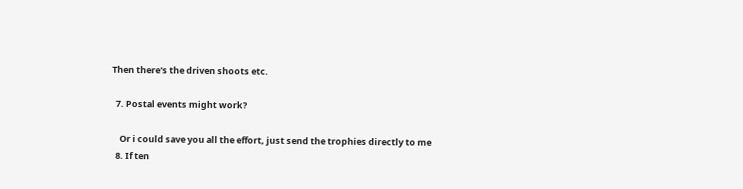Then there's the driven shoots etc.

  7. Postal events might work?

    Or i could save you all the effort, just send the trophies directly to me
  8. If ten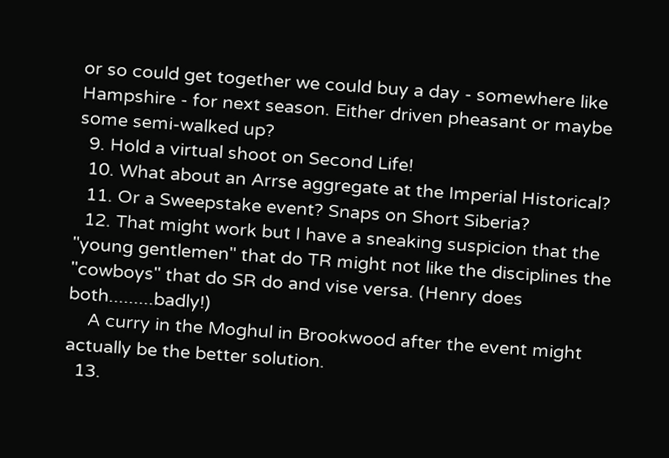or so could get together we could buy a day - somewhere like Hampshire - for next season. Either driven pheasant or maybe some semi-walked up?
  9. Hold a virtual shoot on Second Life!
  10. What about an Arrse aggregate at the Imperial Historical?
  11. Or a Sweepstake event? Snaps on Short Siberia?
  12. That might work but I have a sneaking suspicion that the "young gentlemen" that do TR might not like the disciplines the "cowboys" that do SR do and vise versa. (Henry does both.........badly!)
    A curry in the Moghul in Brookwood after the event might actually be the better solution.
  13.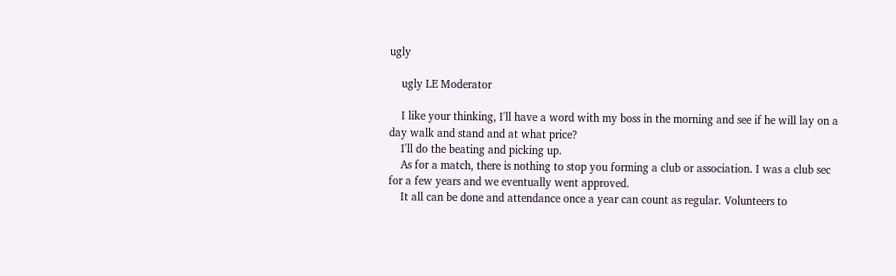ugly

    ugly LE Moderator

    I like your thinking, I'll have a word with my boss in the morning and see if he will lay on a day walk and stand and at what price?
    I'll do the beating and picking up.
    As for a match, there is nothing to stop you forming a club or association. I was a club sec for a few years and we eventually went approved.
    It all can be done and attendance once a year can count as regular. Volunteers to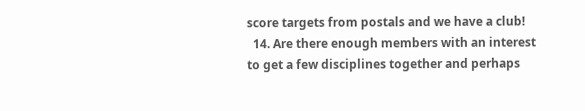score targets from postals and we have a club!
  14. Are there enough members with an interest to get a few disciplines together and perhaps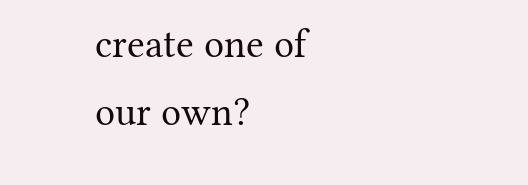create one of our own?